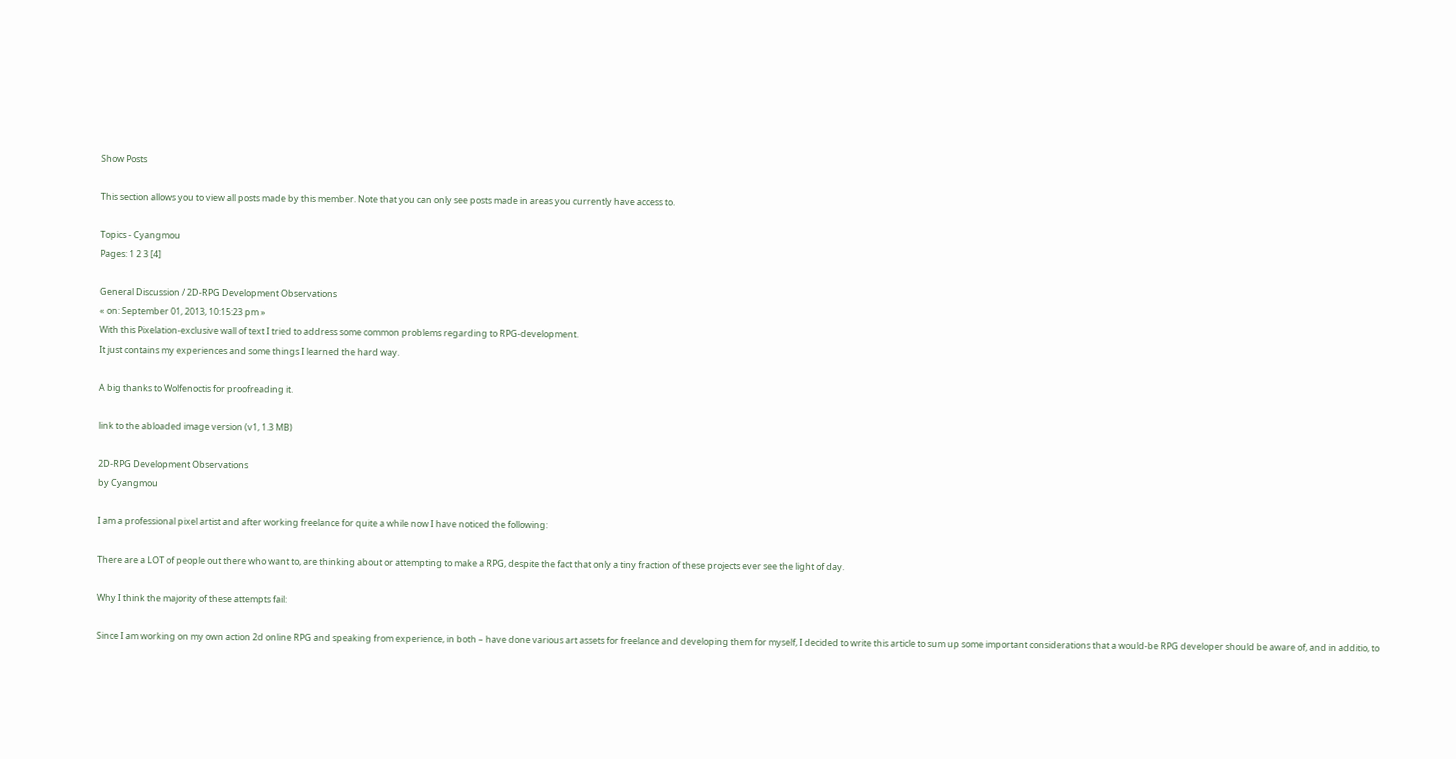Show Posts

This section allows you to view all posts made by this member. Note that you can only see posts made in areas you currently have access to.

Topics - Cyangmou
Pages: 1 2 3 [4]

General Discussion / 2D-RPG Development Observations
« on: September 01, 2013, 10:15:23 pm »
With this Pixelation-exclusive wall of text I tried to address some common problems regarding to RPG-development.
It just contains my experiences and some things I learned the hard way.

A big thanks to Wolfenoctis for proofreading it.

link to the abloaded image version (v1, 1.3 MB)

2D-RPG Development Observations
by Cyangmou

I am a professional pixel artist and after working freelance for quite a while now I have noticed the following:

There are a LOT of people out there who want to, are thinking about or attempting to make a RPG, despite the fact that only a tiny fraction of these projects ever see the light of day.

Why I think the majority of these attempts fail:

Since I am working on my own action 2d online RPG and speaking from experience, in both – have done various art assets for freelance and developing them for myself, I decided to write this article to sum up some important considerations that a would-be RPG developer should be aware of, and in additio, to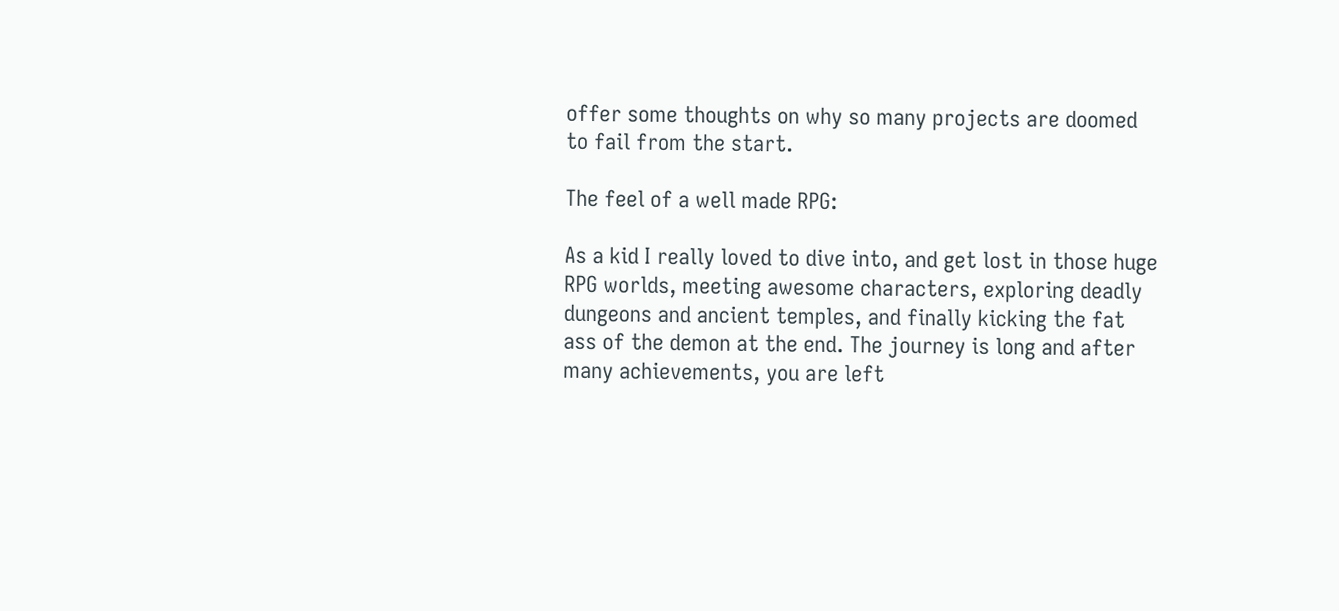offer some thoughts on why so many projects are doomed to fail from the start.

The feel of a well made RPG:

As a kid I really loved to dive into, and get lost in those huge RPG worlds, meeting awesome characters, exploring deadly dungeons and ancient temples, and finally kicking the fat ass of the demon at the end. The journey is long and after many achievements, you are left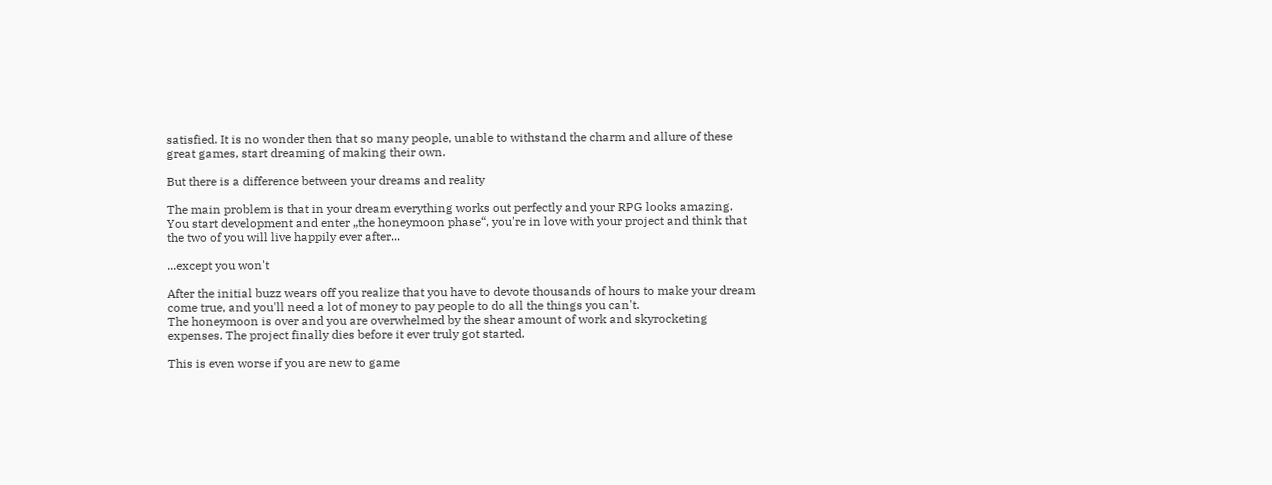satisfied. It is no wonder then that so many people, unable to withstand the charm and allure of these great games, start dreaming of making their own.

But there is a difference between your dreams and reality

The main problem is that in your dream everything works out perfectly and your RPG looks amazing.
You start development and enter „the honeymoon phase“, you're in love with your project and think that the two of you will live happily ever after...

...except you won't

After the initial buzz wears off you realize that you have to devote thousands of hours to make your dream come true, and you'll need a lot of money to pay people to do all the things you can't.
The honeymoon is over and you are overwhelmed by the shear amount of work and skyrocketing expenses. The project finally dies before it ever truly got started.

This is even worse if you are new to game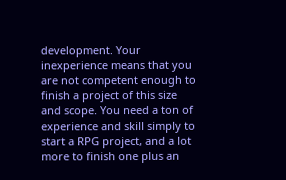development. Your inexperience means that you are not competent enough to finish a project of this size and scope. You need a ton of experience and skill simply to start a RPG project, and a lot more to finish one plus an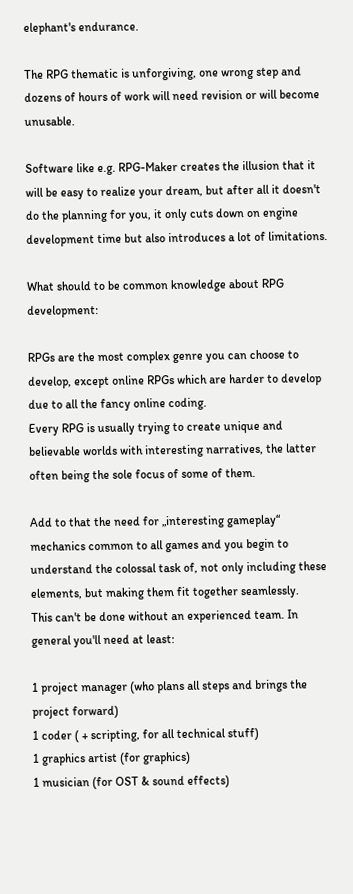elephant's endurance.

The RPG thematic is unforgiving, one wrong step and dozens of hours of work will need revision or will become unusable.

Software like e.g. RPG-Maker creates the illusion that it will be easy to realize your dream, but after all it doesn't do the planning for you, it only cuts down on engine development time but also introduces a lot of limitations.

What should to be common knowledge about RPG development:

RPGs are the most complex genre you can choose to develop, except online RPGs which are harder to develop due to all the fancy online coding.
Every RPG is usually trying to create unique and believable worlds with interesting narratives, the latter often being the sole focus of some of them.

Add to that the need for „interesting gameplay“ mechanics common to all games and you begin to understand the colossal task of, not only including these elements, but making them fit together seamlessly.
This can't be done without an experienced team. In general you'll need at least:

1 project manager (who plans all steps and brings the project forward)
1 coder ( + scripting, for all technical stuff)
1 graphics artist (for graphics)
1 musician (for OST & sound effects)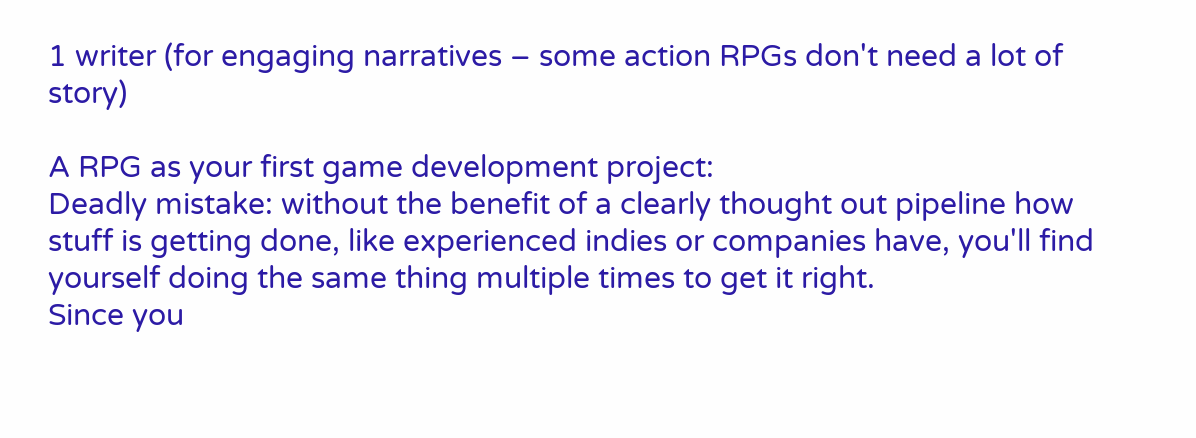1 writer (for engaging narratives – some action RPGs don't need a lot of story)

A RPG as your first game development project:
Deadly mistake: without the benefit of a clearly thought out pipeline how stuff is getting done, like experienced indies or companies have, you'll find yourself doing the same thing multiple times to get it right.
Since you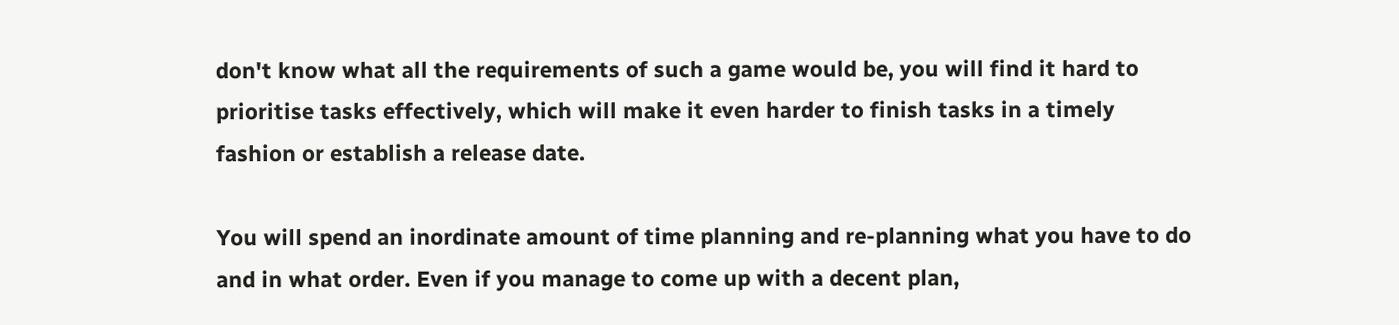don't know what all the requirements of such a game would be, you will find it hard to prioritise tasks effectively, which will make it even harder to finish tasks in a timely fashion or establish a release date.

You will spend an inordinate amount of time planning and re-planning what you have to do and in what order. Even if you manage to come up with a decent plan,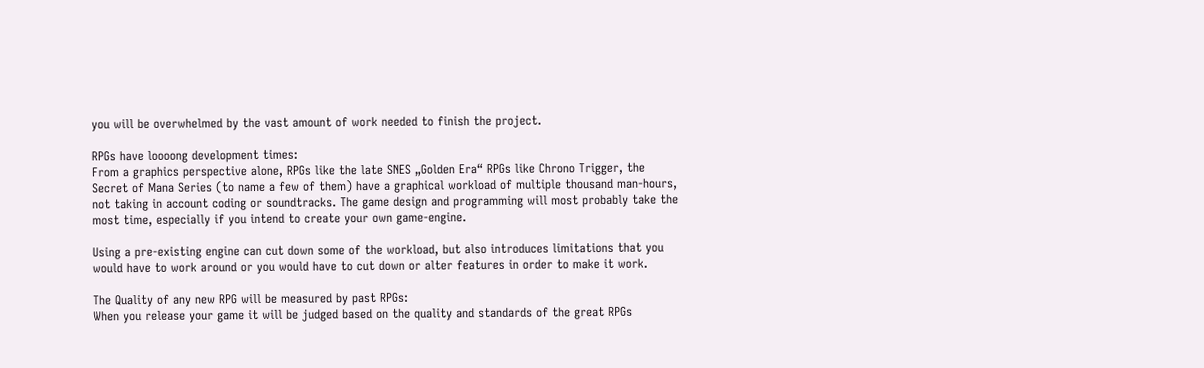you will be overwhelmed by the vast amount of work needed to finish the project.

RPGs have loooong development times:
From a graphics perspective alone, RPGs like the late SNES „Golden Era“ RPGs like Chrono Trigger, the Secret of Mana Series (to name a few of them) have a graphical workload of multiple thousand man-hours, not taking in account coding or soundtracks. The game design and programming will most probably take the most time, especially if you intend to create your own game-engine.

Using a pre-existing engine can cut down some of the workload, but also introduces limitations that you would have to work around or you would have to cut down or alter features in order to make it work.

The Quality of any new RPG will be measured by past RPGs:
When you release your game it will be judged based on the quality and standards of the great RPGs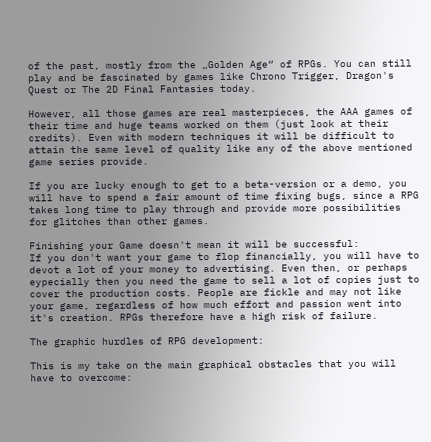of the past, mostly from the „Golden Age“ of RPGs. You can still play and be fascinated by games like Chrono Trigger, Dragon's Quest or The 2D Final Fantasies today.

However, all those games are real masterpieces, the AAA games of their time and huge teams worked on them (just look at their credits). Even with modern techniques it will be difficult to attain the same level of quality like any of the above mentioned game series provide.

If you are lucky enough to get to a beta-version or a demo, you will have to spend a fair amount of time fixing bugs, since a RPG takes long time to play through and provide more possibilities for glitches than other games.

Finishing your Game doesn't mean it will be successful:
If you don't want your game to flop financially, you will have to devot a lot of your money to advertising. Even then, or perhaps eypecially then you need the game to sell a lot of copies just to cover the production costs. People are fickle and may not like your game, regardless of how much effort and passion went into it's creation. RPGs therefore have a high risk of failure.

The graphic hurdles of RPG development:

This is my take on the main graphical obstacles that you will have to overcome: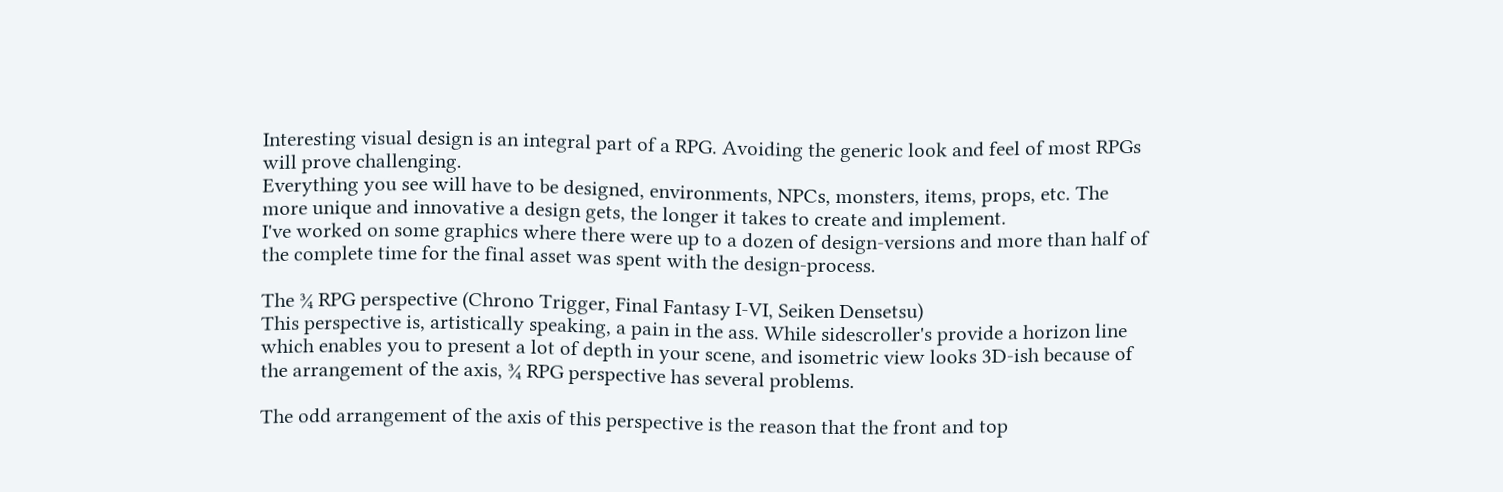Interesting visual design is an integral part of a RPG. Avoiding the generic look and feel of most RPGs will prove challenging.
Everything you see will have to be designed, environments, NPCs, monsters, items, props, etc. The more unique and innovative a design gets, the longer it takes to create and implement.
I've worked on some graphics where there were up to a dozen of design-versions and more than half of the complete time for the final asset was spent with the design-process.

The ¾ RPG perspective (Chrono Trigger, Final Fantasy I-VI, Seiken Densetsu)
This perspective is, artistically speaking, a pain in the ass. While sidescroller's provide a horizon line which enables you to present a lot of depth in your scene, and isometric view looks 3D-ish because of the arrangement of the axis, ¾ RPG perspective has several problems.

The odd arrangement of the axis of this perspective is the reason that the front and top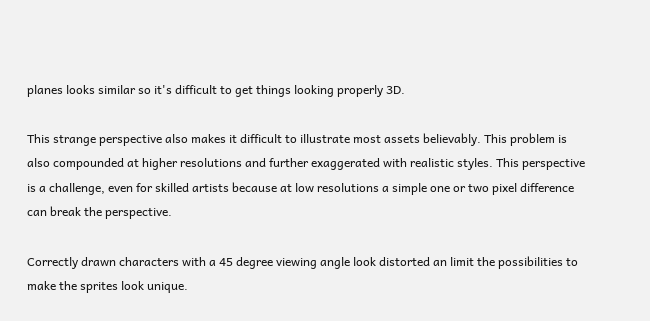planes looks similar so it's difficult to get things looking properly 3D.

This strange perspective also makes it difficult to illustrate most assets believably. This problem is also compounded at higher resolutions and further exaggerated with realistic styles. This perspective is a challenge, even for skilled artists because at low resolutions a simple one or two pixel difference can break the perspective.

Correctly drawn characters with a 45 degree viewing angle look distorted an limit the possibilities to make the sprites look unique.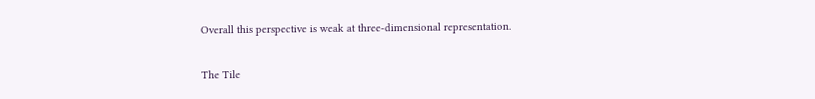Overall this perspective is weak at three-dimensional representation.

The Tile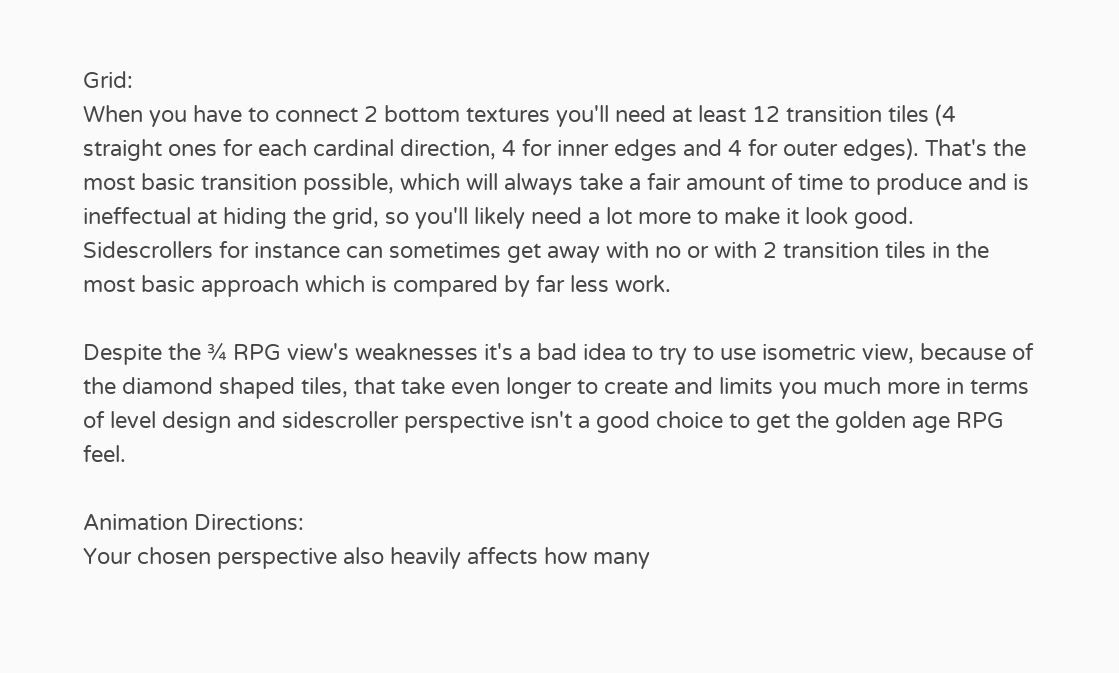Grid:
When you have to connect 2 bottom textures you'll need at least 12 transition tiles (4 straight ones for each cardinal direction, 4 for inner edges and 4 for outer edges). That's the most basic transition possible, which will always take a fair amount of time to produce and is ineffectual at hiding the grid, so you'll likely need a lot more to make it look good.
Sidescrollers for instance can sometimes get away with no or with 2 transition tiles in the most basic approach which is compared by far less work.

Despite the ¾ RPG view's weaknesses it's a bad idea to try to use isometric view, because of the diamond shaped tiles, that take even longer to create and limits you much more in terms of level design and sidescroller perspective isn't a good choice to get the golden age RPG feel.

Animation Directions:
Your chosen perspective also heavily affects how many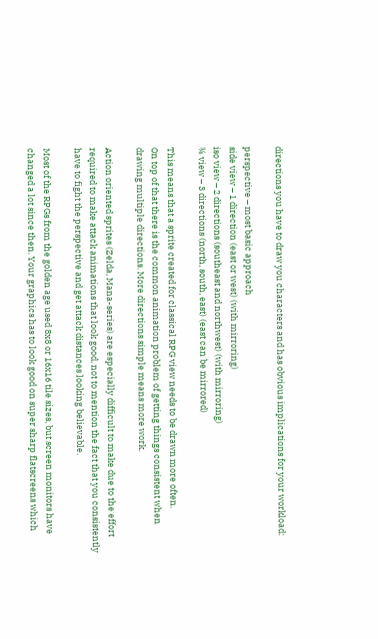directions you have to draw you characters and has obvious implications for your workload:

perspective – most basic approach
side view – 1 direction (east or west) (with mirroring)
iso view – 2 directions (southeast and northwest) (with mirroring)
¾ view – 3 directions (north, south, east) (east can be mirrored)

This means that a sprite created for classical RPG view needs to be drawn more often.
On top of that there is the common animation problem of getting things consistent when drawing multiple directions. More directions simple means more work.

Action oriented sprites (Zelda, Mana-series) are especially difficult to make due to the effort required to make attack animations that look good, not to mention the fact that you consistently have to fight the perspective and get attack distances looking believable.

Most of the RPGs from the golden age used 8x8 or 16x16 tile sizes, but screen monitors have changed a lot since then. Your graphics has to look good on super sharp flatscreens which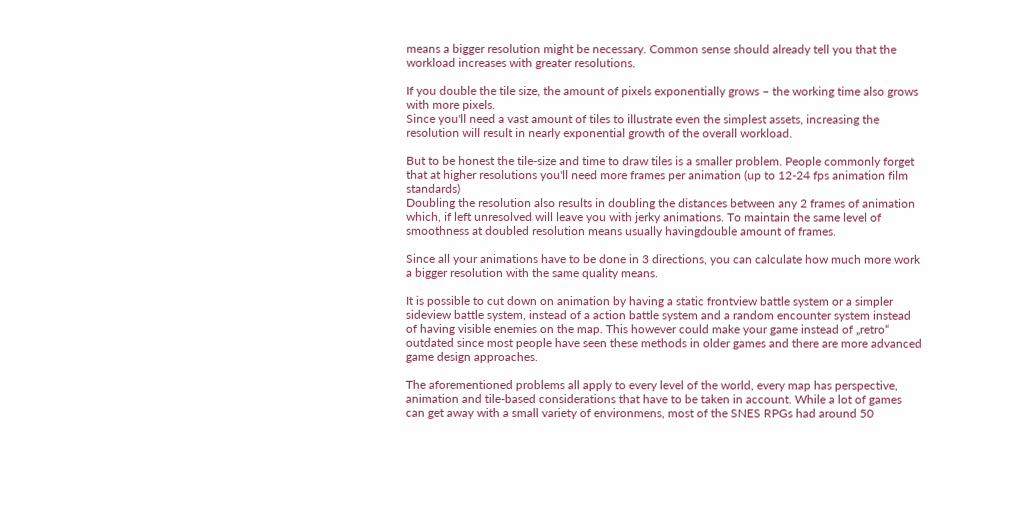means a bigger resolution might be necessary. Common sense should already tell you that the workload increases with greater resolutions.

If you double the tile size, the amount of pixels exponentially grows – the working time also grows with more pixels.
Since you'll need a vast amount of tiles to illustrate even the simplest assets, increasing the resolution will result in nearly exponential growth of the overall workload.

But to be honest the tile-size and time to draw tiles is a smaller problem. People commonly forget that at higher resolutions you'll need more frames per animation (up to 12-24 fps animation film standards)
Doubling the resolution also results in doubling the distances between any 2 frames of animation which, if left unresolved will leave you with jerky animations. To maintain the same level of smoothness at doubled resolution means usually havingdouble amount of frames.

Since all your animations have to be done in 3 directions, you can calculate how much more work a bigger resolution with the same quality means.

It is possible to cut down on animation by having a static frontview battle system or a simpler sideview battle system, instead of a action battle system and a random encounter system instead of having visible enemies on the map. This however could make your game instead of „retro“ outdated since most people have seen these methods in older games and there are more advanced game design approaches.

The aforementioned problems all apply to every level of the world, every map has perspective, animation and tile-based considerations that have to be taken in account. While a lot of games can get away with a small variety of environmens, most of the SNES RPGs had around 50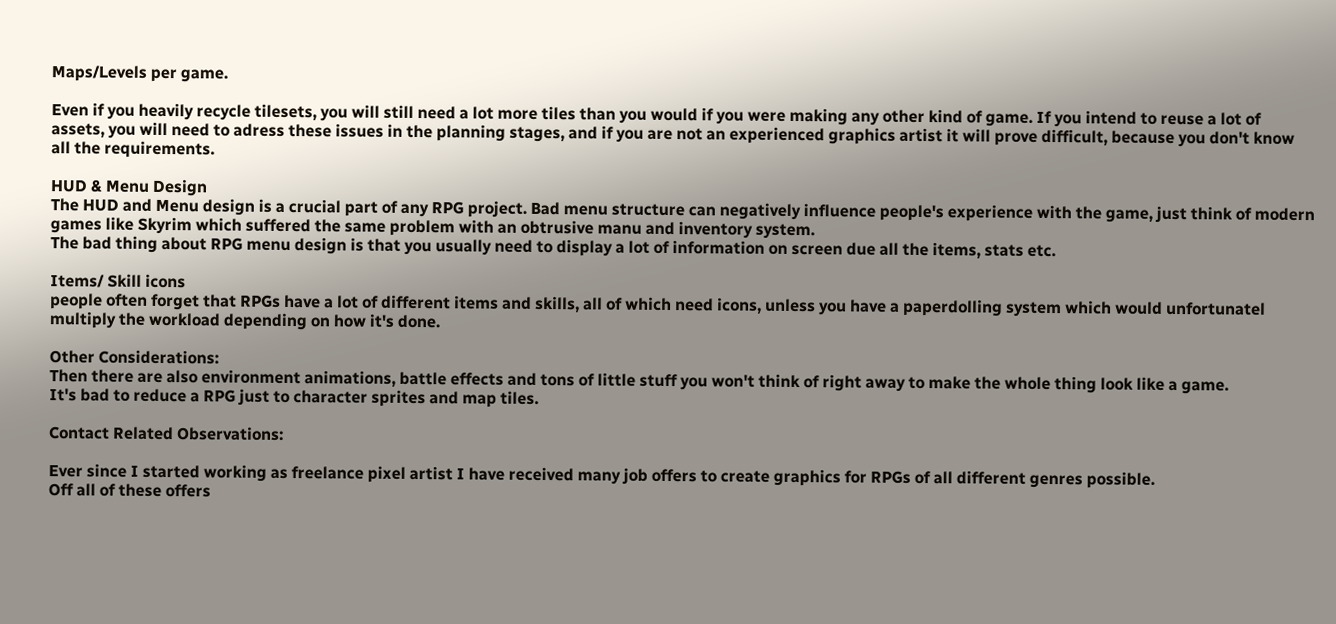Maps/Levels per game.

Even if you heavily recycle tilesets, you will still need a lot more tiles than you would if you were making any other kind of game. If you intend to reuse a lot of assets, you will need to adress these issues in the planning stages, and if you are not an experienced graphics artist it will prove difficult, because you don't know all the requirements.

HUD & Menu Design
The HUD and Menu design is a crucial part of any RPG project. Bad menu structure can negatively influence people's experience with the game, just think of modern games like Skyrim which suffered the same problem with an obtrusive manu and inventory system.
The bad thing about RPG menu design is that you usually need to display a lot of information on screen due all the items, stats etc.

Items/ Skill icons
people often forget that RPGs have a lot of different items and skills, all of which need icons, unless you have a paperdolling system which would unfortunatel multiply the workload depending on how it's done.

Other Considerations:
Then there are also environment animations, battle effects and tons of little stuff you won't think of right away to make the whole thing look like a game.
It's bad to reduce a RPG just to character sprites and map tiles.

Contact Related Observations:

Ever since I started working as freelance pixel artist I have received many job offers to create graphics for RPGs of all different genres possible.
Off all of these offers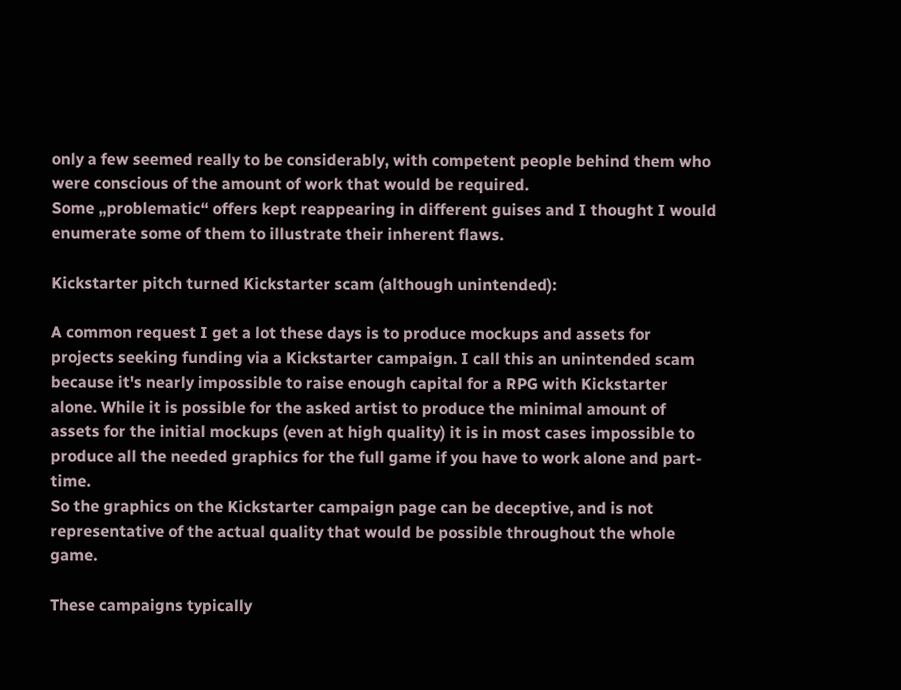only a few seemed really to be considerably, with competent people behind them who were conscious of the amount of work that would be required.
Some „problematic“ offers kept reappearing in different guises and I thought I would enumerate some of them to illustrate their inherent flaws.

Kickstarter pitch turned Kickstarter scam (although unintended):

A common request I get a lot these days is to produce mockups and assets for projects seeking funding via a Kickstarter campaign. I call this an unintended scam because it's nearly impossible to raise enough capital for a RPG with Kickstarter alone. While it is possible for the asked artist to produce the minimal amount of assets for the initial mockups (even at high quality) it is in most cases impossible to produce all the needed graphics for the full game if you have to work alone and part-time.
So the graphics on the Kickstarter campaign page can be deceptive, and is not representative of the actual quality that would be possible throughout the whole game.

These campaigns typically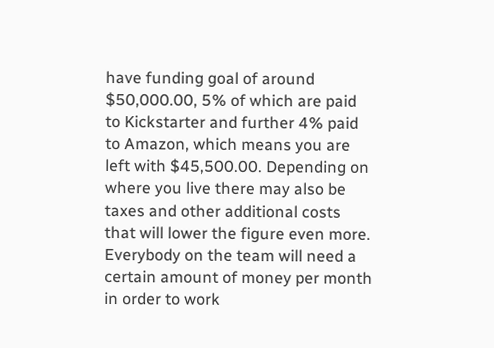have funding goal of around $50,000.00, 5% of which are paid to Kickstarter and further 4% paid to Amazon, which means you are left with $45,500.00. Depending on where you live there may also be taxes and other additional costs that will lower the figure even more. Everybody on the team will need a certain amount of money per month in order to work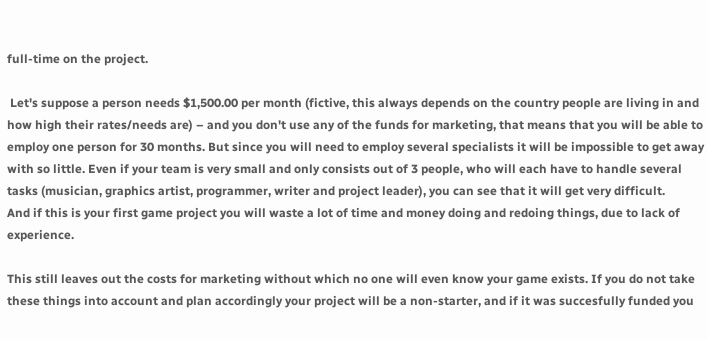full-time on the project.

 Let's suppose a person needs $1,500.00 per month (fictive, this always depends on the country people are living in and how high their rates/needs are) – and you don't use any of the funds for marketing, that means that you will be able to employ one person for 30 months. But since you will need to employ several specialists it will be impossible to get away with so little. Even if your team is very small and only consists out of 3 people, who will each have to handle several tasks (musician, graphics artist, programmer, writer and project leader), you can see that it will get very difficult.
And if this is your first game project you will waste a lot of time and money doing and redoing things, due to lack of experience.

This still leaves out the costs for marketing without which no one will even know your game exists. If you do not take these things into account and plan accordingly your project will be a non-starter, and if it was succesfully funded you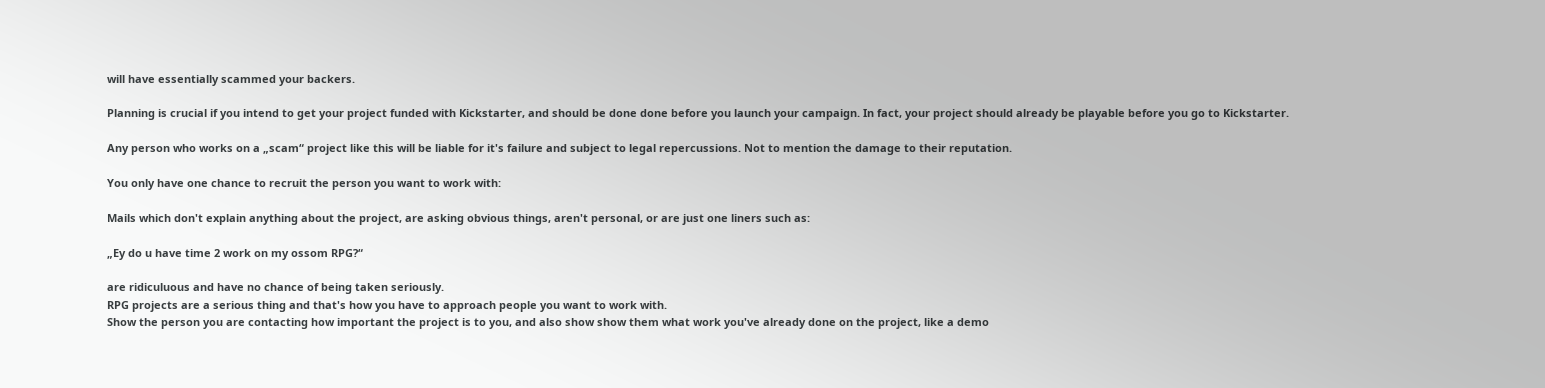will have essentially scammed your backers.

Planning is crucial if you intend to get your project funded with Kickstarter, and should be done done before you launch your campaign. In fact, your project should already be playable before you go to Kickstarter.

Any person who works on a „scam“ project like this will be liable for it's failure and subject to legal repercussions. Not to mention the damage to their reputation.

You only have one chance to recruit the person you want to work with:

Mails which don't explain anything about the project, are asking obvious things, aren't personal, or are just one liners such as:

„Ey do u have time 2 work on my ossom RPG?“

are ridiculuous and have no chance of being taken seriously.
RPG projects are a serious thing and that's how you have to approach people you want to work with.
Show the person you are contacting how important the project is to you, and also show show them what work you've already done on the project, like a demo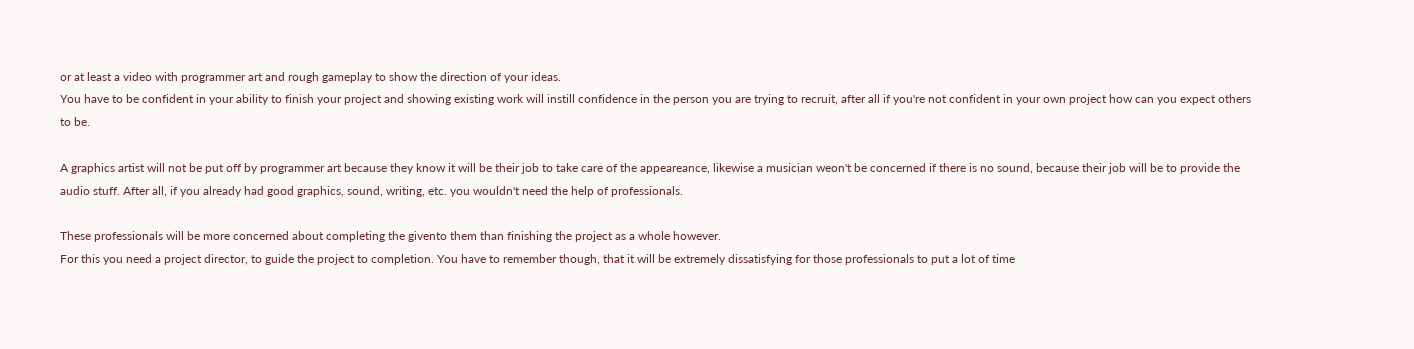or at least a video with programmer art and rough gameplay to show the direction of your ideas.
You have to be confident in your ability to finish your project and showing existing work will instill confidence in the person you are trying to recruit, after all if you're not confident in your own project how can you expect others to be.

A graphics artist will not be put off by programmer art because they know it will be their job to take care of the appeareance, likewise a musician weon't be concerned if there is no sound, because their job will be to provide the audio stuff. After all, if you already had good graphics, sound, writing, etc. you wouldn't need the help of professionals.

These professionals will be more concerned about completing the givento them than finishing the project as a whole however.
For this you need a project director, to guide the project to completion. You have to remember though, that it will be extremely dissatisfying for those professionals to put a lot of time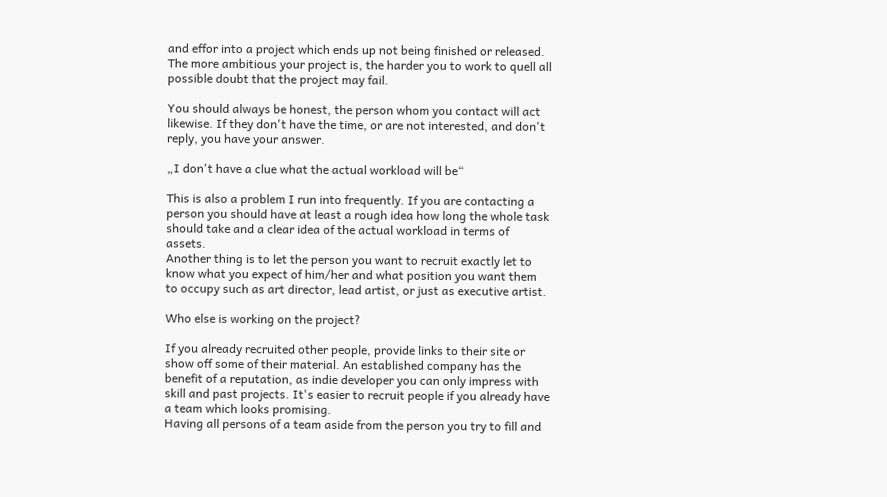and effor into a project which ends up not being finished or released. The more ambitious your project is, the harder you to work to quell all possible doubt that the project may fail.

You should always be honest, the person whom you contact will act likewise. If they don't have the time, or are not interested, and don't reply, you have your answer.

„I don't have a clue what the actual workload will be“

This is also a problem I run into frequently. If you are contacting a person you should have at least a rough idea how long the whole task should take and a clear idea of the actual workload in terms of assets.
Another thing is to let the person you want to recruit exactly let to know what you expect of him/her and what position you want them to occupy such as art director, lead artist, or just as executive artist.

Who else is working on the project?

If you already recruited other people, provide links to their site or show off some of their material. An established company has the benefit of a reputation, as indie developer you can only impress with skill and past projects. It's easier to recruit people if you already have a team which looks promising.
Having all persons of a team aside from the person you try to fill and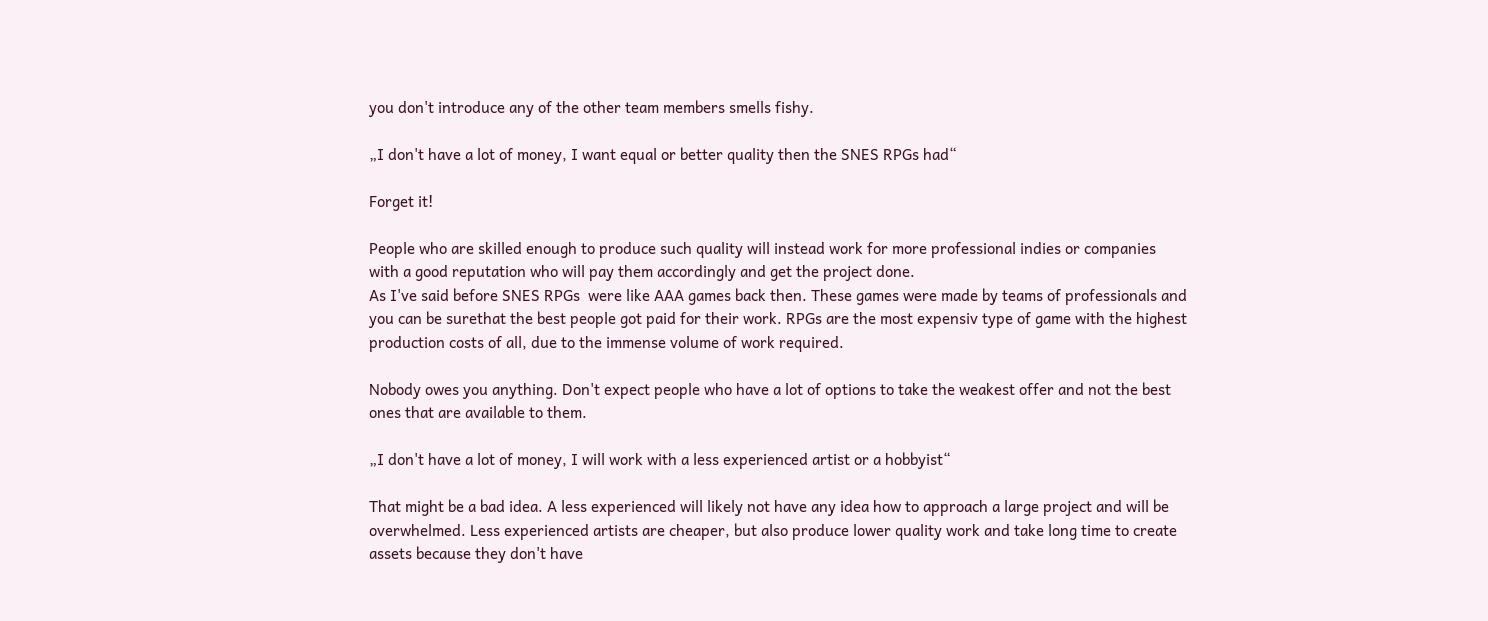you don't introduce any of the other team members smells fishy.

„I don't have a lot of money, I want equal or better quality then the SNES RPGs had“

Forget it!

People who are skilled enough to produce such quality will instead work for more professional indies or companies with a good reputation who will pay them accordingly and get the project done.
As I've said before SNES RPGs  were like AAA games back then. These games were made by teams of professionals and you can be surethat the best people got paid for their work. RPGs are the most expensiv type of game with the highest production costs of all, due to the immense volume of work required.

Nobody owes you anything. Don't expect people who have a lot of options to take the weakest offer and not the best ones that are available to them.

„I don't have a lot of money, I will work with a less experienced artist or a hobbyist“

That might be a bad idea. A less experienced will likely not have any idea how to approach a large project and will be overwhelmed. Less experienced artists are cheaper, but also produce lower quality work and take long time to create assets because they don't have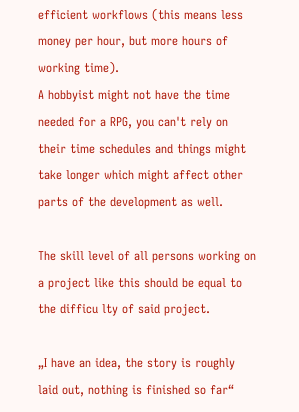efficient workflows (this means less money per hour, but more hours of working time).
A hobbyist might not have the time needed for a RPG, you can't rely on their time schedules and things might take longer which might affect other parts of the development as well.

The skill level of all persons working on a project like this should be equal to the difficu lty of said project.

„I have an idea, the story is roughly laid out, nothing is finished so far“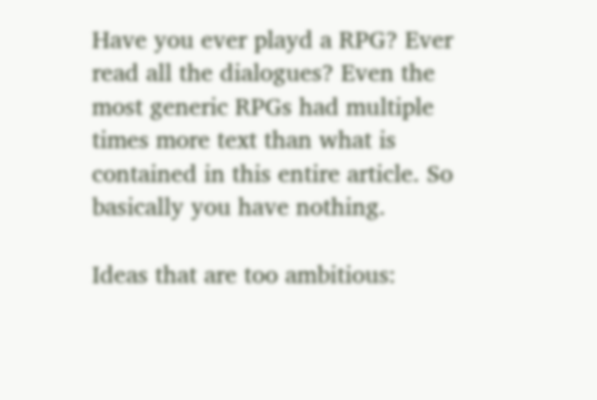Have you ever playd a RPG? Ever read all the dialogues? Even the most generic RPGs had multiple times more text than what is contained in this entire article. So basically you have nothing.

Ideas that are too ambitious: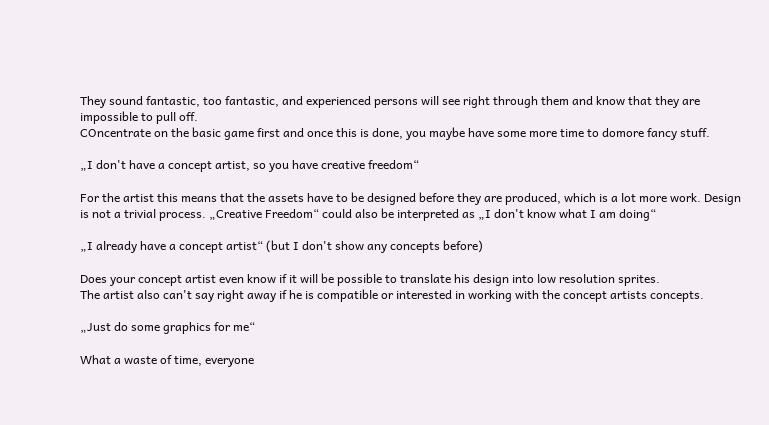They sound fantastic, too fantastic, and experienced persons will see right through them and know that they are impossible to pull off.
COncentrate on the basic game first and once this is done, you maybe have some more time to domore fancy stuff.

„I don't have a concept artist, so you have creative freedom“

For the artist this means that the assets have to be designed before they are produced, which is a lot more work. Design is not a trivial process. „Creative Freedom“ could also be interpreted as „I don't know what I am doing“

„I already have a concept artist“ (but I don't show any concepts before)

Does your concept artist even know if it will be possible to translate his design into low resolution sprites.
The artist also can't say right away if he is compatible or interested in working with the concept artists concepts.

„Just do some graphics for me“

What a waste of time, everyone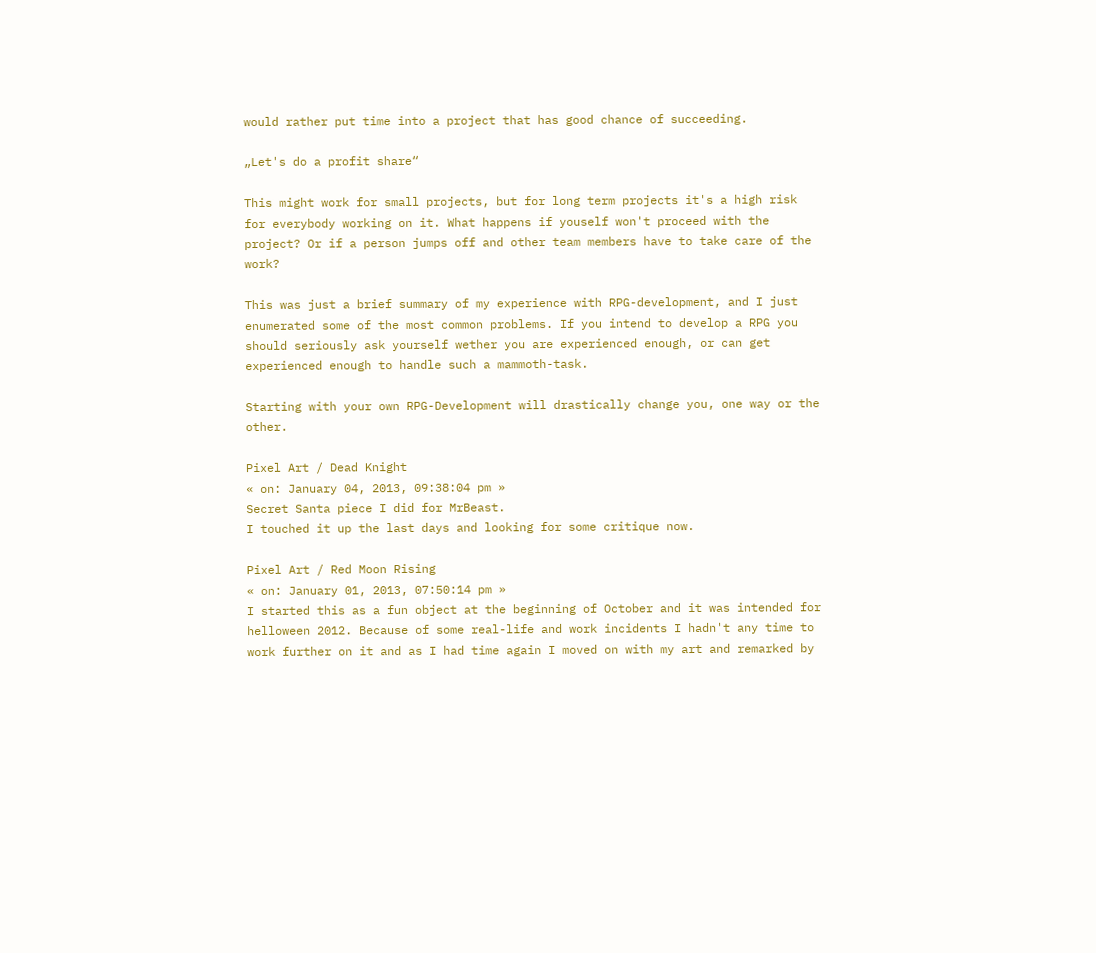would rather put time into a project that has good chance of succeeding.

„Let's do a profit share“

This might work for small projects, but for long term projects it's a high risk for everybody working on it. What happens if youself won't proceed with the project? Or if a person jumps off and other team members have to take care of the work?

This was just a brief summary of my experience with RPG-development, and I just enumerated some of the most common problems. If you intend to develop a RPG you should seriously ask yourself wether you are experienced enough, or can get experienced enough to handle such a mammoth-task.

Starting with your own RPG-Development will drastically change you, one way or the other.

Pixel Art / Dead Knight
« on: January 04, 2013, 09:38:04 pm »
Secret Santa piece I did for MrBeast.
I touched it up the last days and looking for some critique now.

Pixel Art / Red Moon Rising
« on: January 01, 2013, 07:50:14 pm »
I started this as a fun object at the beginning of October and it was intended for helloween 2012. Because of some real-life and work incidents I hadn't any time to work further on it and as I had time again I moved on with my art and remarked by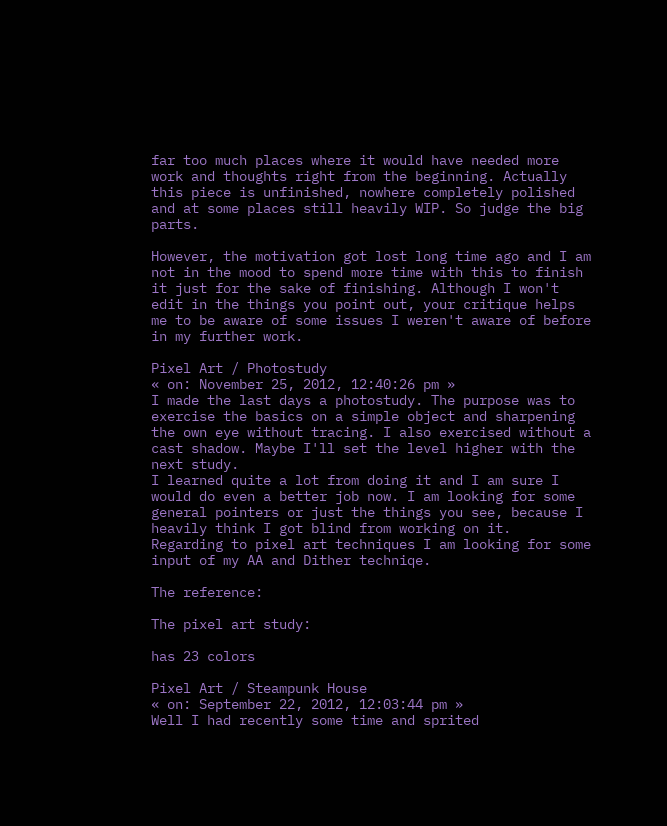far too much places where it would have needed more work and thoughts right from the beginning. Actually this piece is unfinished, nowhere completely polished and at some places still heavily WIP. So judge the big parts.

However, the motivation got lost long time ago and I am not in the mood to spend more time with this to finish it just for the sake of finishing. Although I won't edit in the things you point out, your critique helps me to be aware of some issues I weren't aware of before in my further work.

Pixel Art / Photostudy
« on: November 25, 2012, 12:40:26 pm »
I made the last days a photostudy. The purpose was to exercise the basics on a simple object and sharpening the own eye without tracing. I also exercised without a cast shadow. Maybe I'll set the level higher with the next study.
I learned quite a lot from doing it and I am sure I would do even a better job now. I am looking for some general pointers or just the things you see, because I heavily think I got blind from working on it.
Regarding to pixel art techniques I am looking for some input of my AA and Dither techniqe.

The reference:

The pixel art study:

has 23 colors

Pixel Art / Steampunk House
« on: September 22, 2012, 12:03:44 pm »
Well I had recently some time and sprited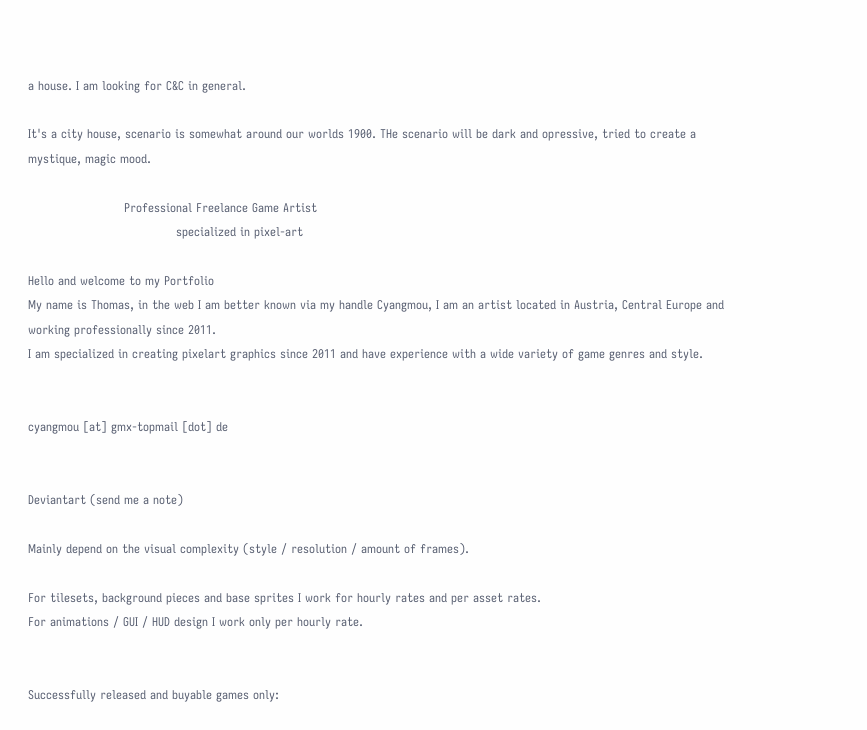a house. I am looking for C&C in general.

It's a city house, scenario is somewhat around our worlds 1900. THe scenario will be dark and opressive, tried to create a mystique, magic mood.

                        Professional Freelance Game Artist
                                     specialized in pixel-art

Hello and welcome to my Portfolio
My name is Thomas, in the web I am better known via my handle Cyangmou, I am an artist located in Austria, Central Europe and working professionally since 2011.
I am specialized in creating pixelart graphics since 2011 and have experience with a wide variety of game genres and style.


cyangmou [at] gmx-topmail [dot] de


Deviantart (send me a note)

Mainly depend on the visual complexity (style / resolution / amount of frames).

For tilesets, background pieces and base sprites I work for hourly rates and per asset rates.
For animations / GUI / HUD design I work only per hourly rate.


Successfully released and buyable games only: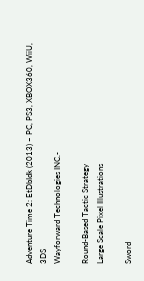Adventure Time 2: EtDbIdk (2013) – PC, PS3, XBOX360, WiiU, 3DS
Wayforward Technologies INC.-

Round-Based Tactic Strategy
Large Scale Pixel Illustrations

Sword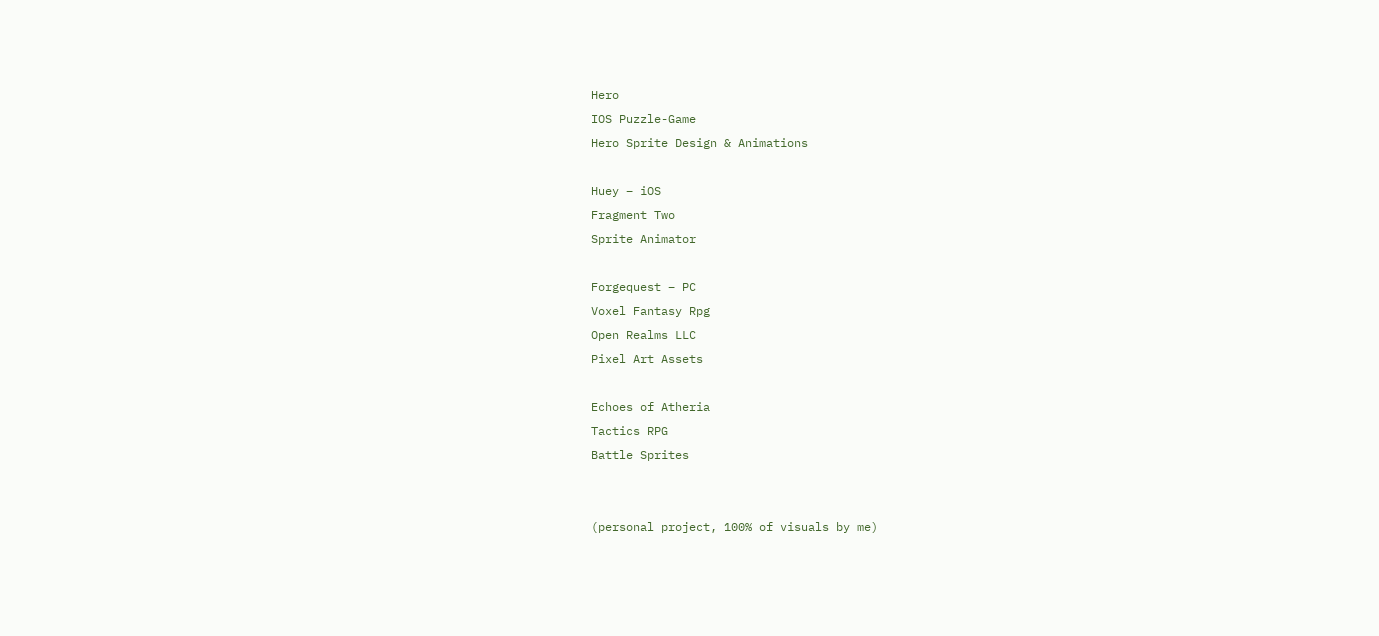Hero
IOS Puzzle-Game
Hero Sprite Design & Animations

Huey – iOS
Fragment Two
Sprite Animator

Forgequest – PC
Voxel Fantasy Rpg
Open Realms LLC
Pixel Art Assets

Echoes of Atheria
Tactics RPG
Battle Sprites


(personal project, 100% of visuals by me)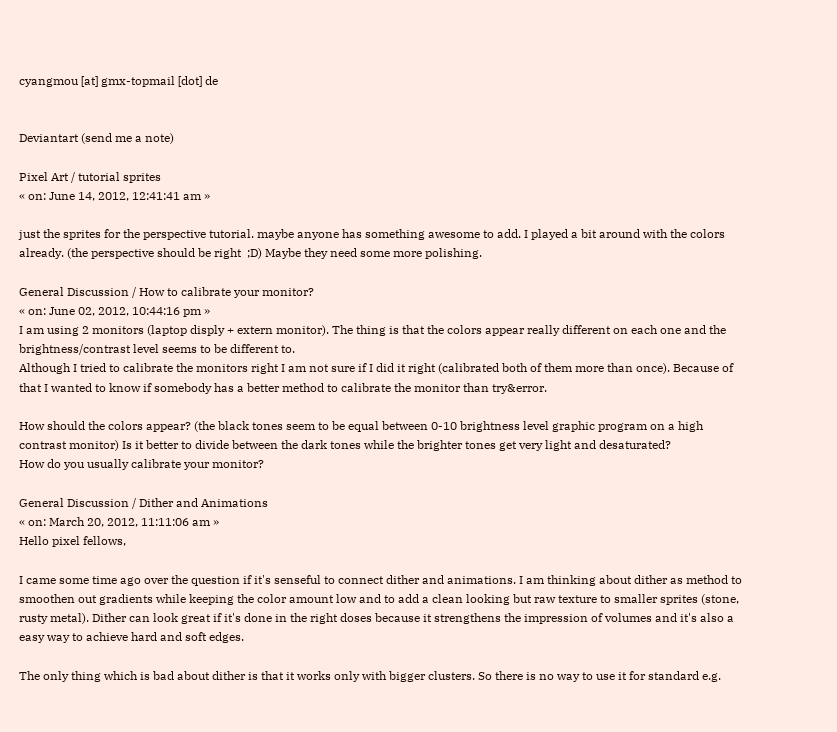cyangmou [at] gmx-topmail [dot] de


Deviantart (send me a note)

Pixel Art / tutorial sprites
« on: June 14, 2012, 12:41:41 am »

just the sprites for the perspective tutorial. maybe anyone has something awesome to add. I played a bit around with the colors already. (the perspective should be right  ;D) Maybe they need some more polishing.

General Discussion / How to calibrate your monitor?
« on: June 02, 2012, 10:44:16 pm »
I am using 2 monitors (laptop disply + extern monitor). The thing is that the colors appear really different on each one and the brightness/contrast level seems to be different to.
Although I tried to calibrate the monitors right I am not sure if I did it right (calibrated both of them more than once). Because of that I wanted to know if somebody has a better method to calibrate the monitor than try&error.

How should the colors appear? (the black tones seem to be equal between 0-10 brightness level graphic program on a high contrast monitor) Is it better to divide between the dark tones while the brighter tones get very light and desaturated?
How do you usually calibrate your monitor?

General Discussion / Dither and Animations
« on: March 20, 2012, 11:11:06 am »
Hello pixel fellows,

I came some time ago over the question if it's senseful to connect dither and animations. I am thinking about dither as method to smoothen out gradients while keeping the color amount low and to add a clean looking but raw texture to smaller sprites (stone, rusty metal). Dither can look great if it's done in the right doses because it strengthens the impression of volumes and it's also a easy way to achieve hard and soft edges.

The only thing which is bad about dither is that it works only with bigger clusters. So there is no way to use it for standard e.g.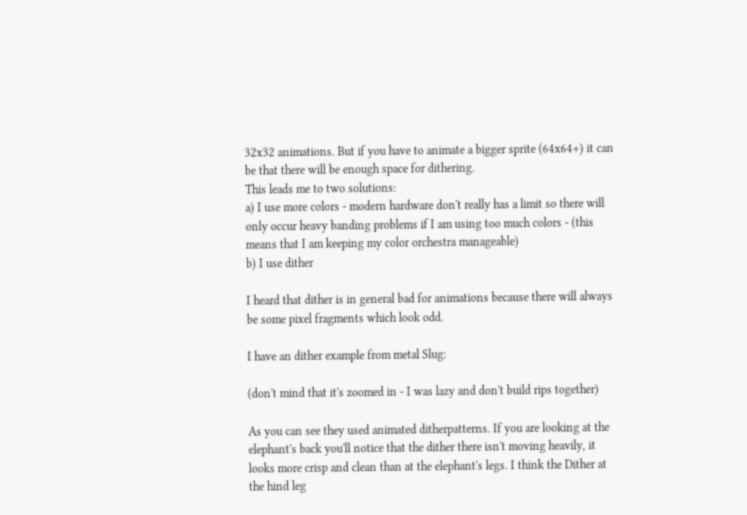32x32 animations. But if you have to animate a bigger sprite (64x64+) it can be that there will be enough space for dithering.
This leads me to two solutions:
a) I use more colors - modern hardware don't really has a limit so there will only occur heavy banding problems if I am using too much colors - (this means that I am keeping my color orchestra manageable)
b) I use dither

I heard that dither is in general bad for animations because there will always be some pixel fragments which look odd.

I have an dither example from metal Slug:

(don't mind that it's zoomed in - I was lazy and don't build rips together)

As you can see they used animated ditherpatterns. If you are looking at the elephant's back you'll notice that the dither there isn't moving heavily, it looks more crisp and clean than at the elephant's legs. I think the Dither at the hind leg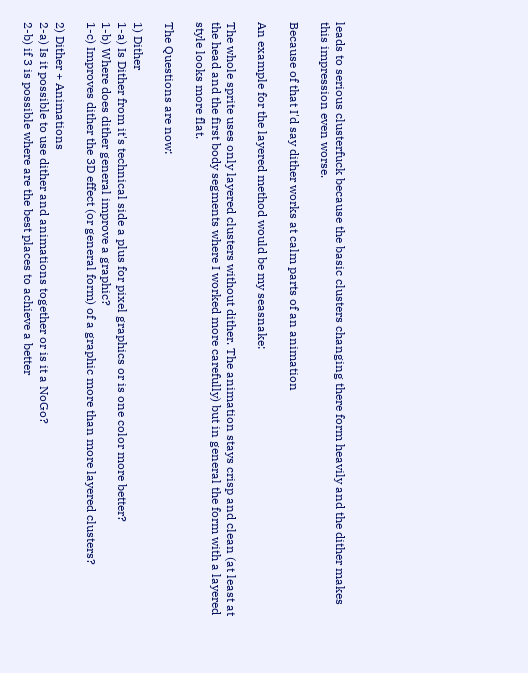leads to serious clusterfuck because the basic clusters changing there form heavily and the dither makes this impression even worse.

Because of that I'd say dither works at calm parts of an animation

An example for the layered method would be my seasnake:

The whole sprite uses only layered clusters without dither. The animation stays crisp and clean (at least at the head and the first body segments where I worked more carefully) but in general the form with a layered style looks more flat.

The Questions are now:

1) Dither
1-a) Is Dither from it's technical side a plus for pixel graphics or is one color more better?
1-b) Where does dither general improve a graphic?
1-c) Improves dither the 3D effect (or general form) of a graphic more than more layered clusters?

2) Dither + Animations
2-a) Is it possible to use dither and animations together or is it a NoGo?
2-b) if 3 is possible where are the best places to achieve a better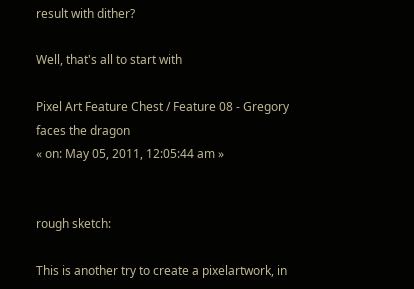result with dither?

Well, that's all to start with

Pixel Art Feature Chest / Feature 08 - Gregory faces the dragon
« on: May 05, 2011, 12:05:44 am »


rough sketch:

This is another try to create a pixelartwork, in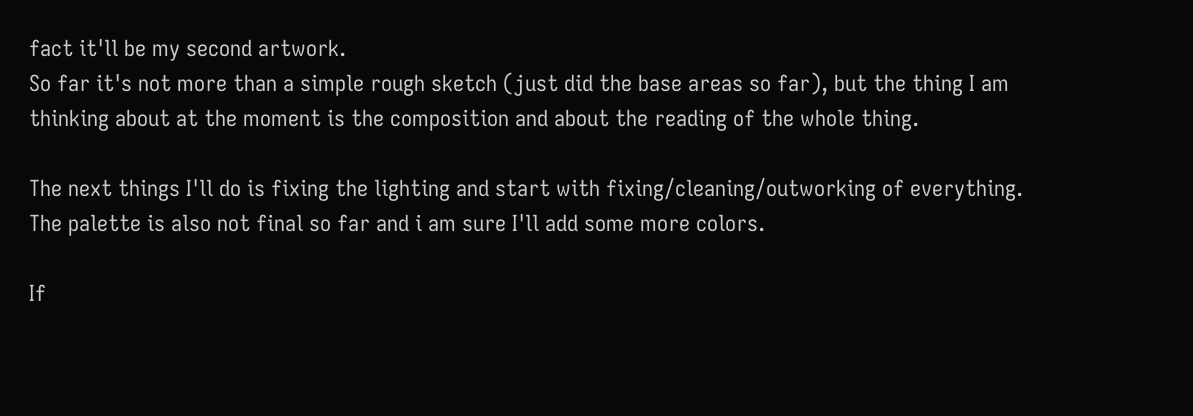fact it'll be my second artwork.
So far it's not more than a simple rough sketch (just did the base areas so far), but the thing I am thinking about at the moment is the composition and about the reading of the whole thing.

The next things I'll do is fixing the lighting and start with fixing/cleaning/outworking of everything.
The palette is also not final so far and i am sure I'll add some more colors.

If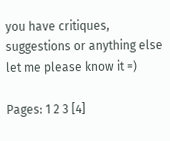you have critiques, suggestions or anything else let me please know it =)

Pages: 1 2 3 [4]